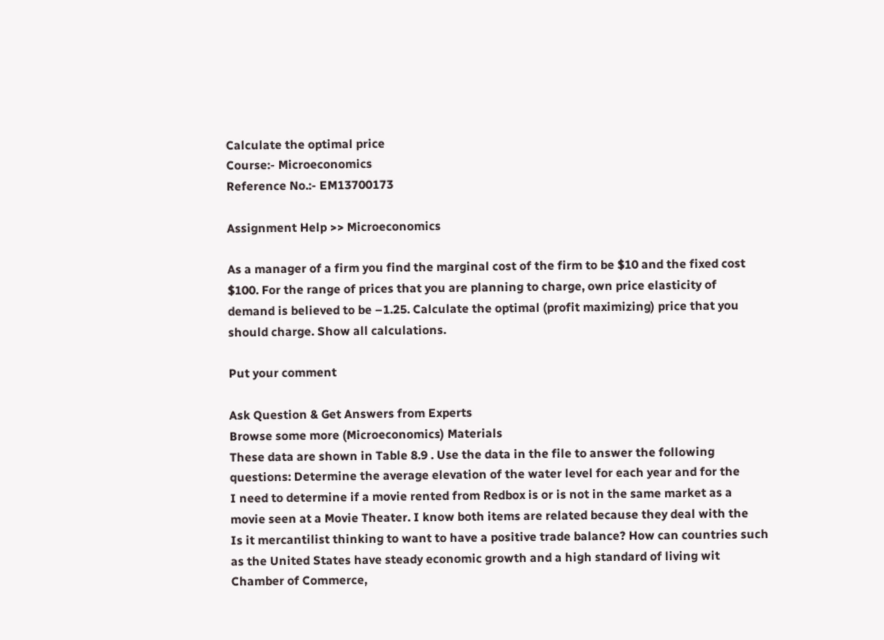Calculate the optimal price
Course:- Microeconomics
Reference No.:- EM13700173

Assignment Help >> Microeconomics

As a manager of a firm you find the marginal cost of the firm to be $10 and the fixed cost $100. For the range of prices that you are planning to charge, own price elasticity of demand is believed to be –1.25. Calculate the optimal (profit maximizing) price that you should charge. Show all calculations.

Put your comment

Ask Question & Get Answers from Experts
Browse some more (Microeconomics) Materials
These data are shown in Table 8.9 . Use the data in the file to answer the following questions: Determine the average elevation of the water level for each year and for the
I need to determine if a movie rented from Redbox is or is not in the same market as a movie seen at a Movie Theater. I know both items are related because they deal with the
Is it mercantilist thinking to want to have a positive trade balance? How can countries such as the United States have steady economic growth and a high standard of living wit
Chamber of Commerce,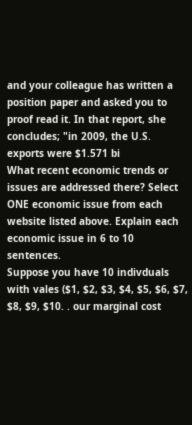and your colleague has written a position paper and asked you to proof read it. In that report, she concludes; "in 2009, the U.S. exports were $1.571 bi
What recent economic trends or issues are addressed there? Select ONE economic issue from each website listed above. Explain each economic issue in 6 to 10 sentences.
Suppose you have 10 indivduals with vales ($1, $2, $3, $4, $5, $6, $7, $8, $9, $10. . our marginal cost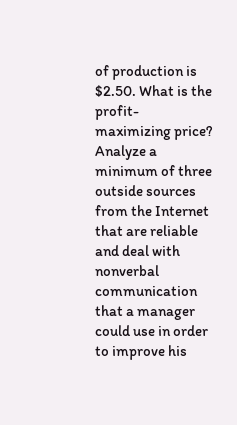of production is $2.50. What is the profit-maximizing price?
Analyze a minimum of three outside sources from the Internet that are reliable and deal with nonverbal communication that a manager could use in order to improve his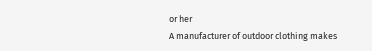or her
A manufacturer of outdoor clothing makes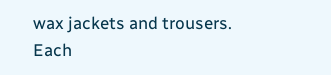wax jackets and trousers. Each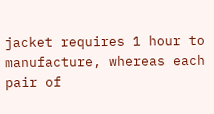jacket requires 1 hour to manufacture, whereas each pair of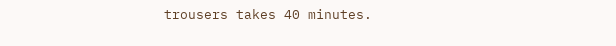trousers takes 40 minutes.